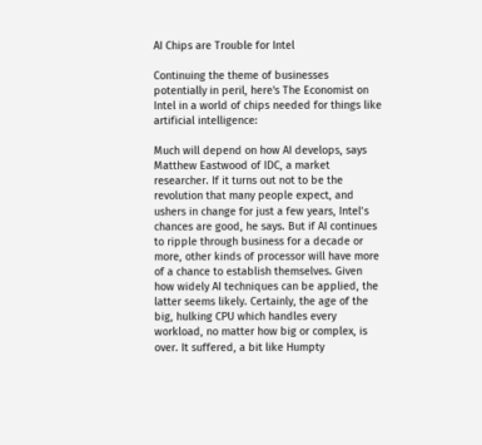AI Chips are Trouble for Intel

Continuing the theme of businesses potentially in peril, here's The Economist on Intel in a world of chips needed for things like artificial intelligence:

Much will depend on how AI develops, says Matthew Eastwood of IDC, a market researcher. If it turns out not to be the revolution that many people expect, and ushers in change for just a few years, Intel’s chances are good, he says. But if AI continues to ripple through business for a decade or more, other kinds of processor will have more of a chance to establish themselves. Given how widely AI techniques can be applied, the latter seems likely. Certainly, the age of the big, hulking CPU which handles every workload, no matter how big or complex, is over. It suffered, a bit like Humpty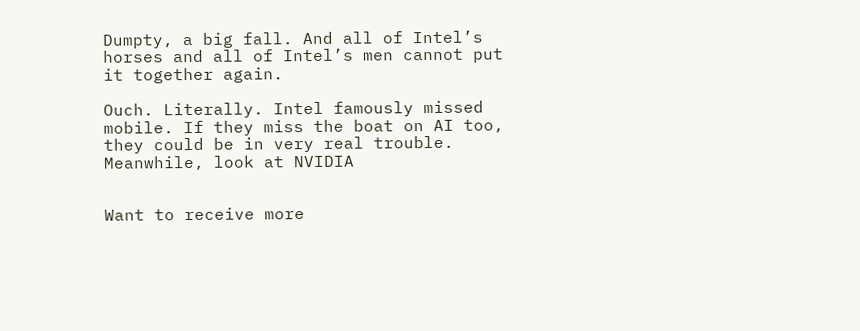Dumpty, a big fall. And all of Intel’s horses and all of Intel’s men cannot put it together again.

Ouch. Literally. Intel famously missed mobile. If they miss the boat on AI too, they could be in very real trouble. Meanwhile, look at NVIDIA


Want to receive more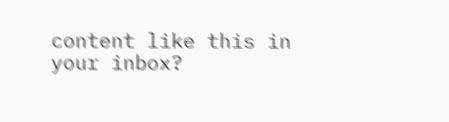content like this in your inbox?